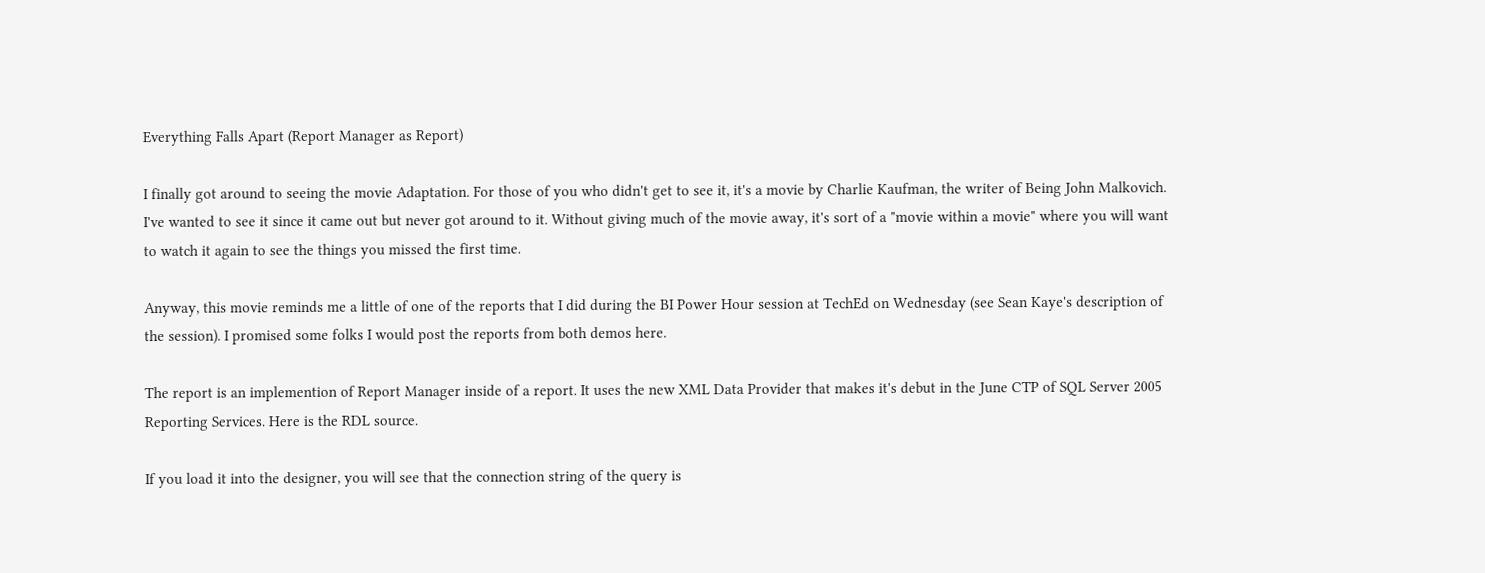Everything Falls Apart (Report Manager as Report)

I finally got around to seeing the movie Adaptation. For those of you who didn't get to see it, it's a movie by Charlie Kaufman, the writer of Being John Malkovich. I've wanted to see it since it came out but never got around to it. Without giving much of the movie away, it's sort of a "movie within a movie" where you will want to watch it again to see the things you missed the first time.

Anyway, this movie reminds me a little of one of the reports that I did during the BI Power Hour session at TechEd on Wednesday (see Sean Kaye's description of the session). I promised some folks I would post the reports from both demos here.

The report is an implemention of Report Manager inside of a report. It uses the new XML Data Provider that makes it's debut in the June CTP of SQL Server 2005 Reporting Services. Here is the RDL source.

If you load it into the designer, you will see that the connection string of the query is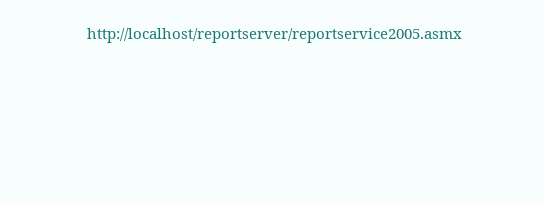http://localhost/reportserver/reportservice2005.asmx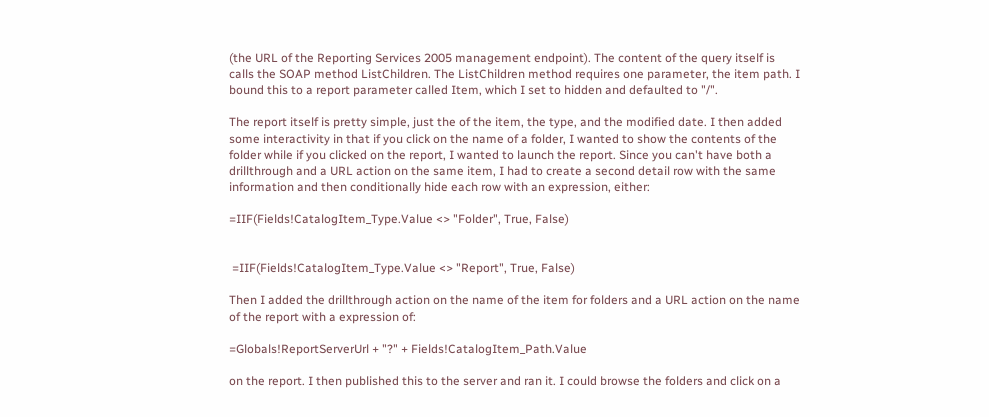(the URL of the Reporting Services 2005 management endpoint). The content of the query itself is calls the SOAP method ListChildren. The ListChildren method requires one parameter, the item path. I bound this to a report parameter called Item, which I set to hidden and defaulted to "/".

The report itself is pretty simple, just the of the item, the type, and the modified date. I then added some interactivity in that if you click on the name of a folder, I wanted to show the contents of the folder while if you clicked on the report, I wanted to launch the report. Since you can't have both a drillthrough and a URL action on the same item, I had to create a second detail row with the same information and then conditionally hide each row with an expression, either:

=IIF(Fields!CatalogItem_Type.Value <> "Folder", True, False)


 =IIF(Fields!CatalogItem_Type.Value <> "Report", True, False)

Then I added the drillthrough action on the name of the item for folders and a URL action on the name of the report with a expression of:

=Globals!ReportServerUrl + "?" + Fields!CatalogItem_Path.Value

on the report. I then published this to the server and ran it. I could browse the folders and click on a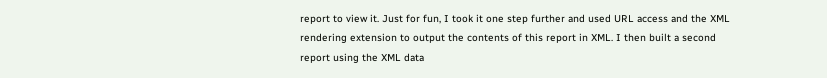report to view it. Just for fun, I took it one step further and used URL access and the XML rendering extension to output the contents of this report in XML. I then built a second report using the XML data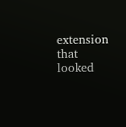extension that looked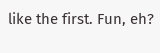like the first. Fun, eh?